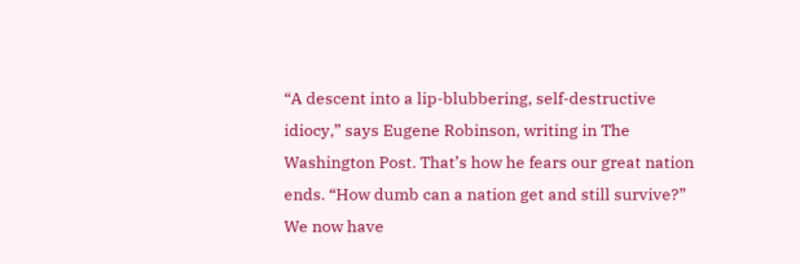“A descent into a lip-blubbering, self-destructive idiocy,” says Eugene Robinson, writing in The Washington Post. That’s how he fears our great nation ends. “How dumb can a nation get and still survive?” We now have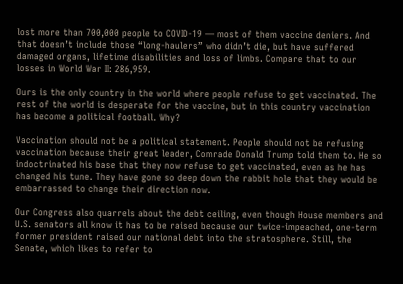lost more than 700,000 people to COVID-19 — most of them vaccine deniers. And that doesn’t include those “long-haulers” who didn’t die, but have suffered damaged organs, lifetime disabilities and loss of limbs. Compare that to our losses in World War II: 286,959.

Ours is the only country in the world where people refuse to get vaccinated. The rest of the world is desperate for the vaccine, but in this country vaccination has become a political football. Why?

Vaccination should not be a political statement. People should not be refusing vaccination because their great leader, Comrade Donald Trump told them to. He so indoctrinated his base that they now refuse to get vaccinated, even as he has changed his tune. They have gone so deep down the rabbit hole that they would be embarrassed to change their direction now.

Our Congress also quarrels about the debt ceiling, even though House members and U.S. senators all know it has to be raised because our twice-impeached, one-term former president raised our national debt into the stratosphere. Still, the Senate, which likes to refer to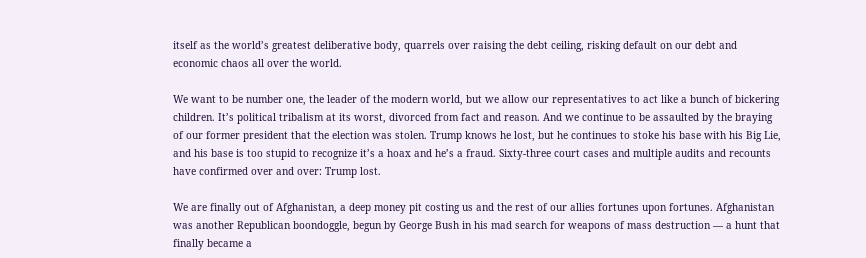itself as the world’s greatest deliberative body, quarrels over raising the debt ceiling, risking default on our debt and economic chaos all over the world.

We want to be number one, the leader of the modern world, but we allow our representatives to act like a bunch of bickering children. It’s political tribalism at its worst, divorced from fact and reason. And we continue to be assaulted by the braying of our former president that the election was stolen. Trump knows he lost, but he continues to stoke his base with his Big Lie, and his base is too stupid to recognize it’s a hoax and he’s a fraud. Sixty-three court cases and multiple audits and recounts have confirmed over and over: Trump lost.

We are finally out of Afghanistan, a deep money pit costing us and the rest of our allies fortunes upon fortunes. Afghanistan was another Republican boondoggle, begun by George Bush in his mad search for weapons of mass destruction — a hunt that finally became a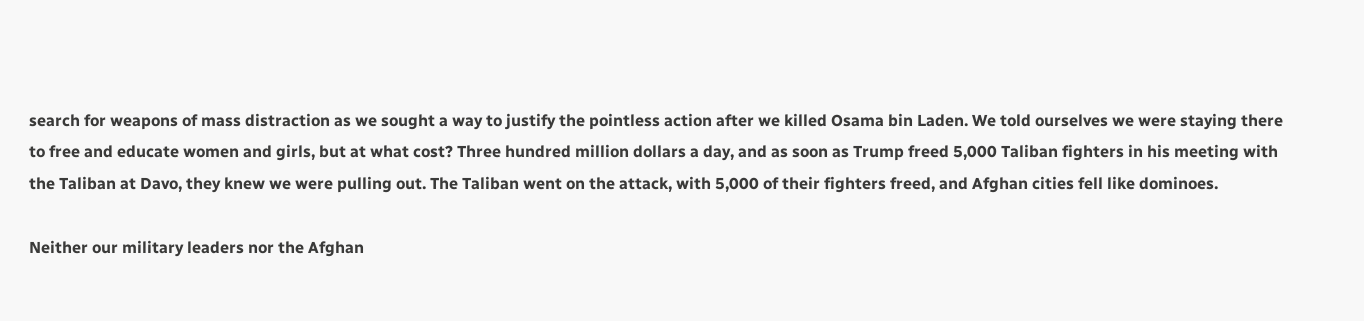search for weapons of mass distraction as we sought a way to justify the pointless action after we killed Osama bin Laden. We told ourselves we were staying there to free and educate women and girls, but at what cost? Three hundred million dollars a day, and as soon as Trump freed 5,000 Taliban fighters in his meeting with the Taliban at Davo, they knew we were pulling out. The Taliban went on the attack, with 5,000 of their fighters freed, and Afghan cities fell like dominoes.

Neither our military leaders nor the Afghan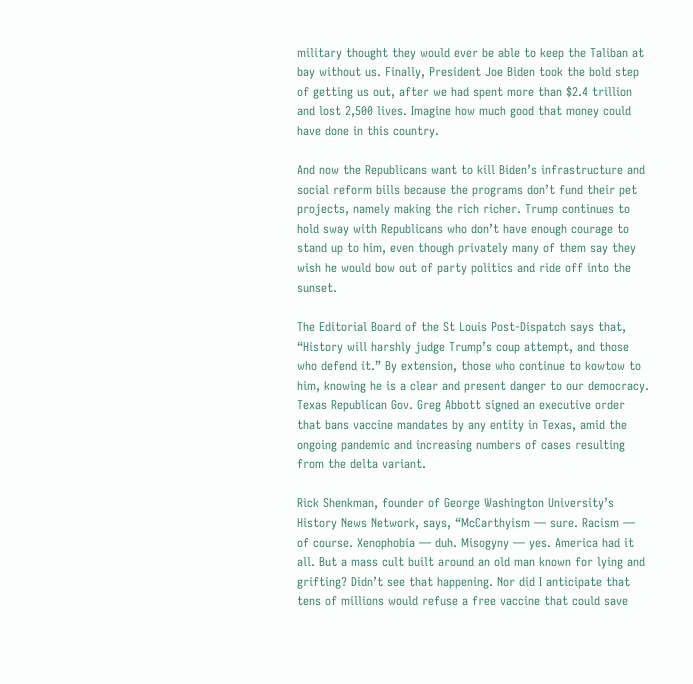military thought they would ever be able to keep the Taliban at bay without us. Finally, President Joe Biden took the bold step of getting us out, after we had spent more than $2.4 trillion and lost 2,500 lives. Imagine how much good that money could have done in this country.

And now the Republicans want to kill Biden’s infrastructure and social reform bills because the programs don’t fund their pet projects, namely making the rich richer. Trump continues to hold sway with Republicans who don’t have enough courage to stand up to him, even though privately many of them say they wish he would bow out of party politics and ride off into the sunset.

The Editorial Board of the St Louis Post-Dispatch says that, “History will harshly judge Trump’s coup attempt, and those who defend it.” By extension, those who continue to kowtow to him, knowing he is a clear and present danger to our democracy. Texas Republican Gov. Greg Abbott signed an executive order that bans vaccine mandates by any entity in Texas, amid the ongoing pandemic and increasing numbers of cases resulting from the delta variant.

Rick Shenkman, founder of George Washington University’s History News Network, says, “McCarthyism — sure. Racism — of course. Xenophobia — duh. Misogyny — yes. America had it all. But a mass cult built around an old man known for lying and grifting? Didn’t see that happening. Nor did I anticipate that tens of millions would refuse a free vaccine that could save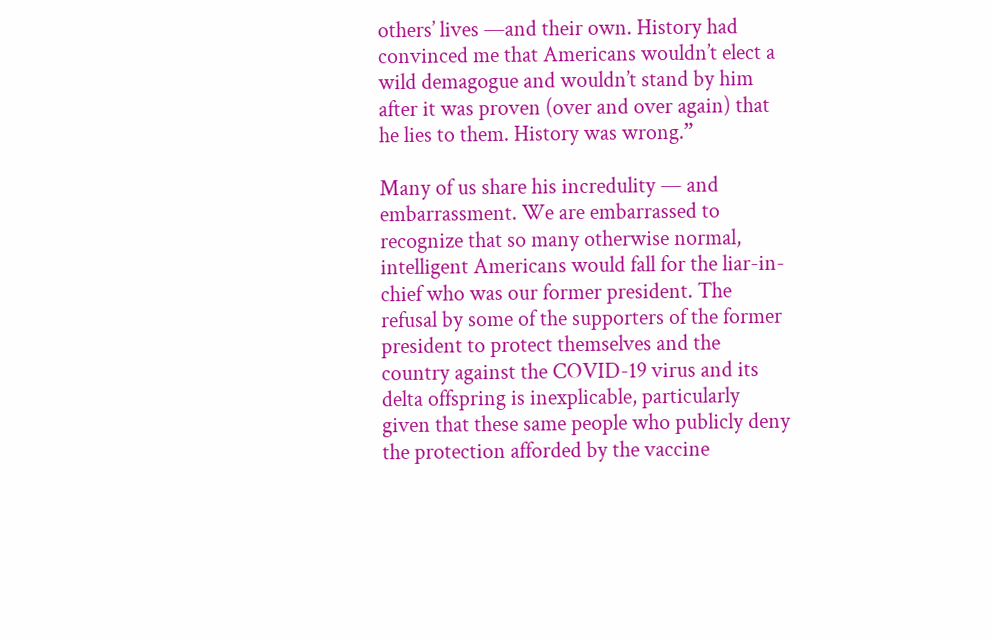others’ lives —and their own. History had convinced me that Americans wouldn’t elect a wild demagogue and wouldn’t stand by him after it was proven (over and over again) that he lies to them. History was wrong.”

Many of us share his incredulity — and embarrassment. We are embarrassed to recognize that so many otherwise normal, intelligent Americans would fall for the liar-in-chief who was our former president. The refusal by some of the supporters of the former president to protect themselves and the country against the COVID-19 virus and its delta offspring is inexplicable, particularly given that these same people who publicly deny the protection afforded by the vaccine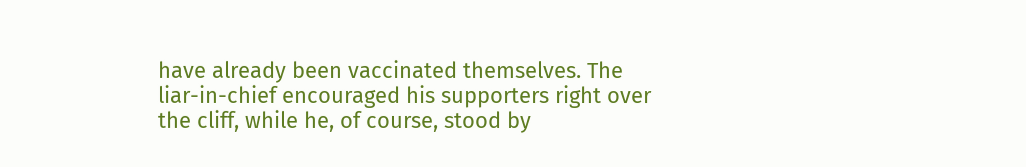have already been vaccinated themselves. The liar-in-chief encouraged his supporters right over the cliff, while he, of course, stood by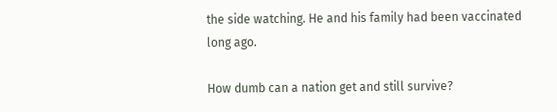the side watching. He and his family had been vaccinated long ago.

How dumb can a nation get and still survive?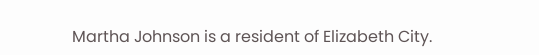Martha Johnson is a resident of Elizabeth City.